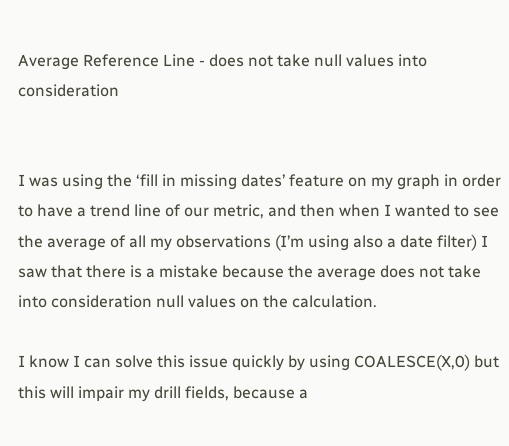Average Reference Line - does not take null values into consideration


I was using the ‘fill in missing dates’ feature on my graph in order to have a trend line of our metric, and then when I wanted to see the average of all my observations (I’m using also a date filter) I saw that there is a mistake because the average does not take into consideration null values on the calculation.

I know I can solve this issue quickly by using COALESCE(X,0) but this will impair my drill fields, because a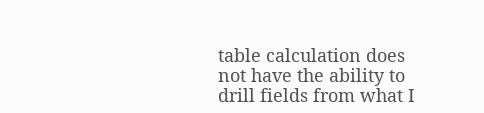table calculation does not have the ability to drill fields from what I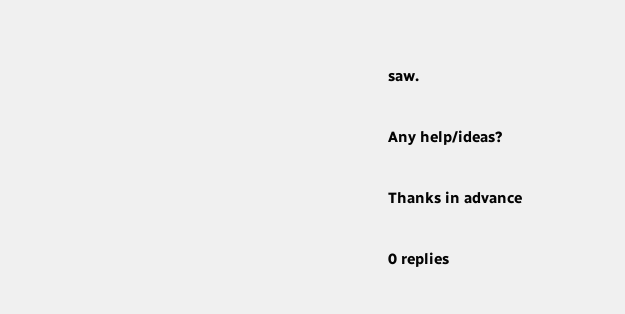saw.

Any help/ideas?

Thanks in advance

0 replies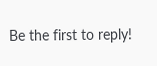Be the first to reply!